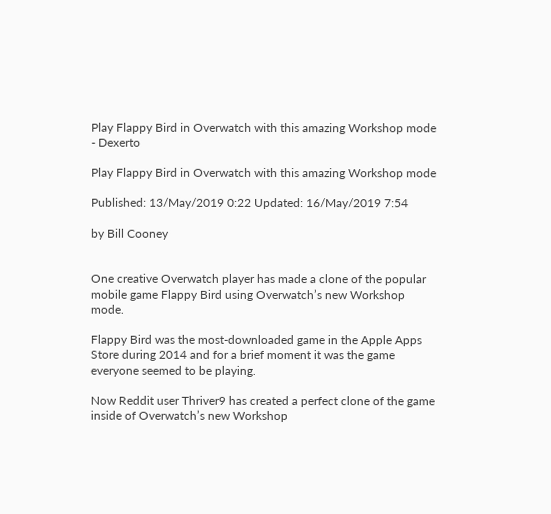Play Flappy Bird in Overwatch with this amazing Workshop mode - Dexerto

Play Flappy Bird in Overwatch with this amazing Workshop mode

Published: 13/May/2019 0:22 Updated: 16/May/2019 7:54

by Bill Cooney


One creative Overwatch player has made a clone of the popular mobile game Flappy Bird using Overwatch’s new Workshop mode.

Flappy Bird was the most-downloaded game in the Apple Apps Store during 2014 and for a brief moment it was the game everyone seemed to be playing.

Now Reddit user Thriver9 has created a perfect clone of the game inside of Overwatch’s new Workshop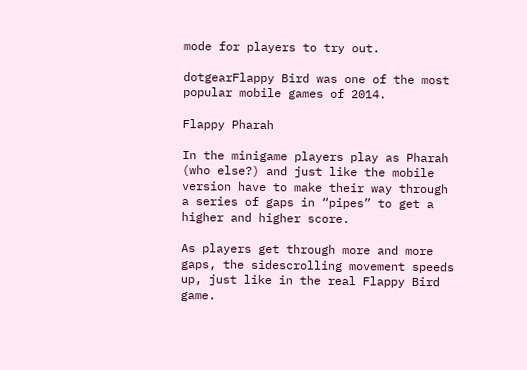mode for players to try out.

dotgearFlappy Bird was one of the most popular mobile games of 2014.

Flappy Pharah

In the minigame players play as Pharah (who else?) and just like the mobile version have to make their way through a series of gaps in “pipes” to get a higher and higher score.

As players get through more and more gaps, the sidescrolling movement speeds up, just like in the real Flappy Bird game.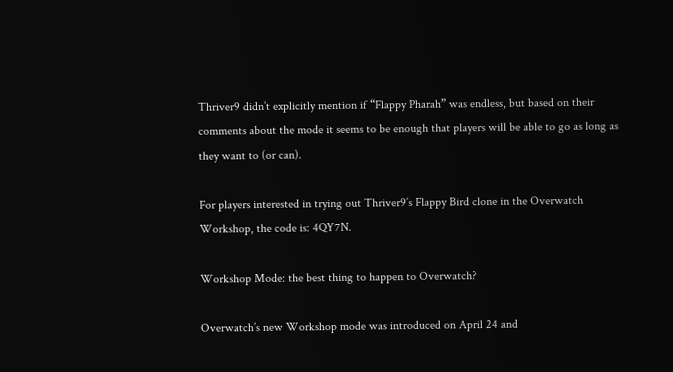Thriver9 didn’t explicitly mention if “Flappy Pharah” was endless, but based on their comments about the mode it seems to be enough that players will be able to go as long as they want to (or can).

For players interested in trying out Thriver9’s Flappy Bird clone in the Overwatch Workshop, the code is: 4QY7N.

Workshop Mode: the best thing to happen to Overwatch?

Overwatch’s new Workshop mode was introduced on April 24 and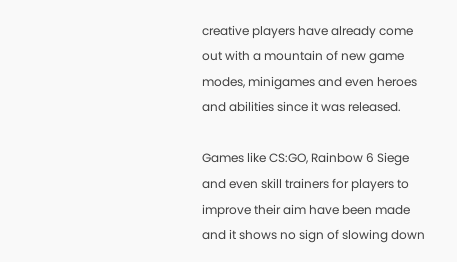creative players have already come out with a mountain of new game modes, minigames and even heroes and abilities since it was released.

Games like CS:GO, Rainbow 6 Siege and even skill trainers for players to improve their aim have been made and it shows no sign of slowing down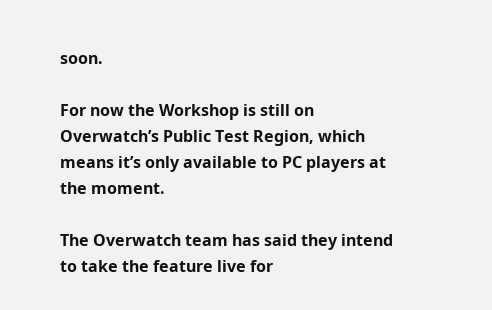soon.

For now the Workshop is still on Overwatch’s Public Test Region, which means it’s only available to PC players at the moment.

The Overwatch team has said they intend to take the feature live for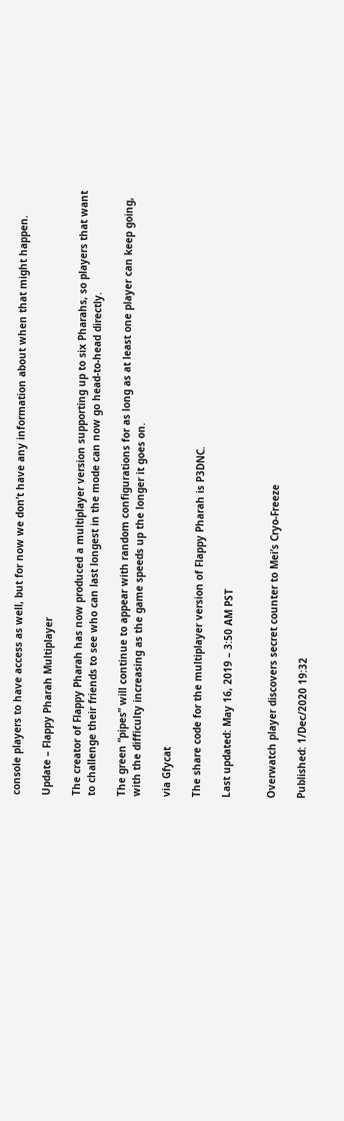console players to have access as well, but for now we don’t have any information about when that might happen.

Update – Flappy Pharah Multiplayer

The creator of Flappy Pharah has now produced a multiplayer version supporting up to six Pharahs, so players that want to challenge their friends to see who can last longest in the mode can now go head-to-head directly.

The green “pipes” will continue to appear with random configurations for as long as at least one player can keep going, with the difficulty increasing as the game speeds up the longer it goes on.

via Gfycat

The share code for the multiplayer version of Flappy Pharah is P3DNC.

Last updated: May 16, 2019 – 3:50 AM PST


Overwatch player discovers secret counter to Mei’s Cryo-Freeze

Published: 1/Dec/2020 19:32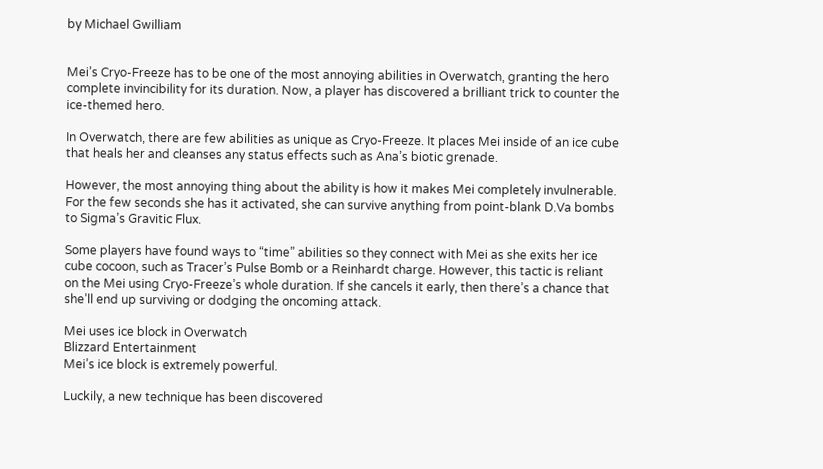by Michael Gwilliam


Mei’s Cryo-Freeze has to be one of the most annoying abilities in Overwatch, granting the hero complete invincibility for its duration. Now, a player has discovered a brilliant trick to counter the ice-themed hero.

In Overwatch, there are few abilities as unique as Cryo-Freeze. It places Mei inside of an ice cube that heals her and cleanses any status effects such as Ana’s biotic grenade.

However, the most annoying thing about the ability is how it makes Mei completely invulnerable. For the few seconds she has it activated, she can survive anything from point-blank D.Va bombs to Sigma’s Gravitic Flux.

Some players have found ways to “time” abilities so they connect with Mei as she exits her ice cube cocoon, such as Tracer’s Pulse Bomb or a Reinhardt charge. However, this tactic is reliant on the Mei using Cryo-Freeze’s whole duration. If she cancels it early, then there’s a chance that she’ll end up surviving or dodging the oncoming attack.

Mei uses ice block in Overwatch
Blizzard Entertainment
Mei’s ice block is extremely powerful.

Luckily, a new technique has been discovered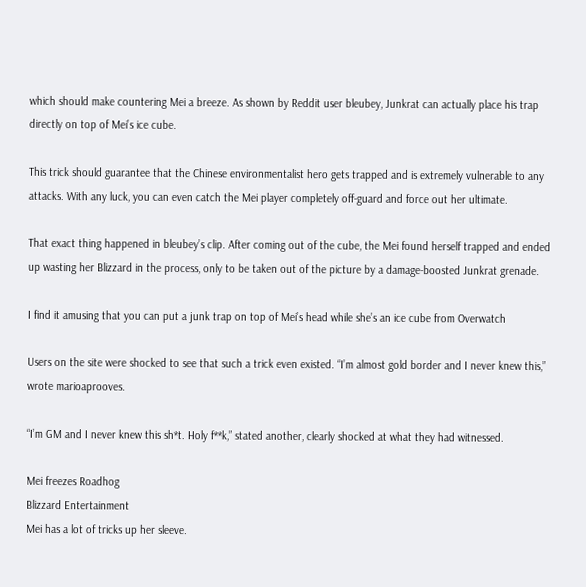which should make countering Mei a breeze. As shown by Reddit user bleubey, Junkrat can actually place his trap directly on top of Mei’s ice cube.

This trick should guarantee that the Chinese environmentalist hero gets trapped and is extremely vulnerable to any attacks. With any luck, you can even catch the Mei player completely off-guard and force out her ultimate.

That exact thing happened in bleubey’s clip. After coming out of the cube, the Mei found herself trapped and ended up wasting her Blizzard in the process, only to be taken out of the picture by a damage-boosted Junkrat grenade.

I find it amusing that you can put a junk trap on top of Mei’s head while she’s an ice cube from Overwatch

Users on the site were shocked to see that such a trick even existed. “I’m almost gold border and I never knew this,” wrote marioaprooves.

“I’m GM and I never knew this sh*t. Holy f**k,” stated another, clearly shocked at what they had witnessed.

Mei freezes Roadhog
Blizzard Entertainment
Mei has a lot of tricks up her sleeve.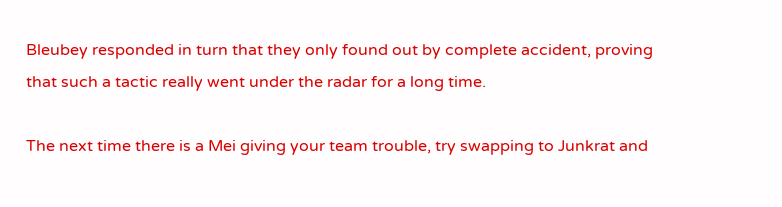Bleubey responded in turn that they only found out by complete accident, proving that such a tactic really went under the radar for a long time.

The next time there is a Mei giving your team trouble, try swapping to Junkrat and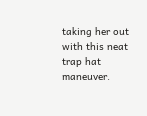taking her out with this neat trap hat maneuver.